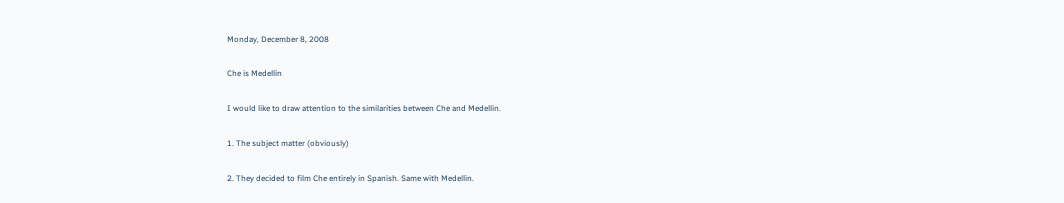Monday, December 8, 2008

Che is Medellin

I would like to draw attention to the similarities between Che and Medellin.

1. The subject matter (obviously)

2. They decided to film Che entirely in Spanish. Same with Medellin.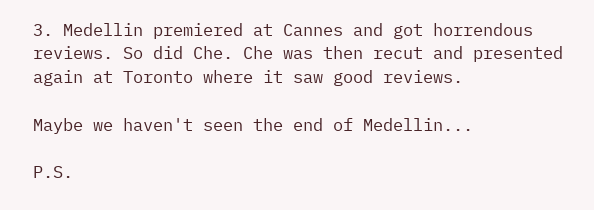3. Medellin premiered at Cannes and got horrendous reviews. So did Che. Che was then recut and presented again at Toronto where it saw good reviews.

Maybe we haven't seen the end of Medellin...

P.S.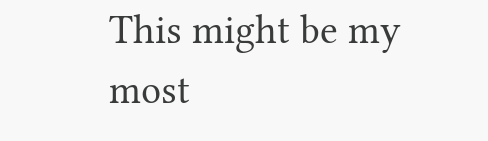This might be my most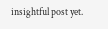insightful post yet.